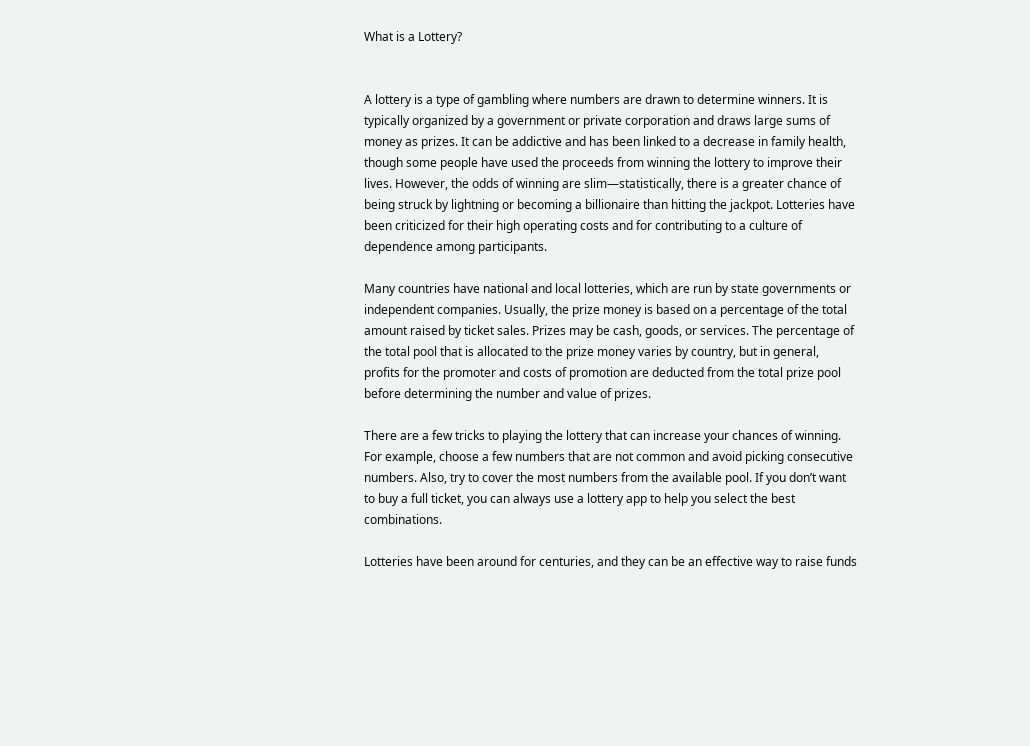What is a Lottery?


A lottery is a type of gambling where numbers are drawn to determine winners. It is typically organized by a government or private corporation and draws large sums of money as prizes. It can be addictive and has been linked to a decrease in family health, though some people have used the proceeds from winning the lottery to improve their lives. However, the odds of winning are slim—statistically, there is a greater chance of being struck by lightning or becoming a billionaire than hitting the jackpot. Lotteries have been criticized for their high operating costs and for contributing to a culture of dependence among participants.

Many countries have national and local lotteries, which are run by state governments or independent companies. Usually, the prize money is based on a percentage of the total amount raised by ticket sales. Prizes may be cash, goods, or services. The percentage of the total pool that is allocated to the prize money varies by country, but in general, profits for the promoter and costs of promotion are deducted from the total prize pool before determining the number and value of prizes.

There are a few tricks to playing the lottery that can increase your chances of winning. For example, choose a few numbers that are not common and avoid picking consecutive numbers. Also, try to cover the most numbers from the available pool. If you don’t want to buy a full ticket, you can always use a lottery app to help you select the best combinations.

Lotteries have been around for centuries, and they can be an effective way to raise funds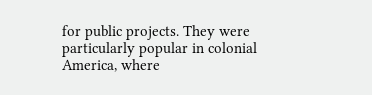for public projects. They were particularly popular in colonial America, where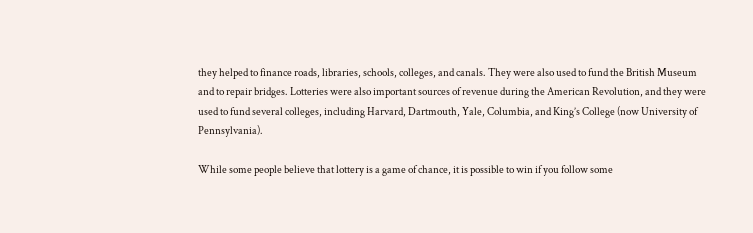they helped to finance roads, libraries, schools, colleges, and canals. They were also used to fund the British Museum and to repair bridges. Lotteries were also important sources of revenue during the American Revolution, and they were used to fund several colleges, including Harvard, Dartmouth, Yale, Columbia, and King’s College (now University of Pennsylvania).

While some people believe that lottery is a game of chance, it is possible to win if you follow some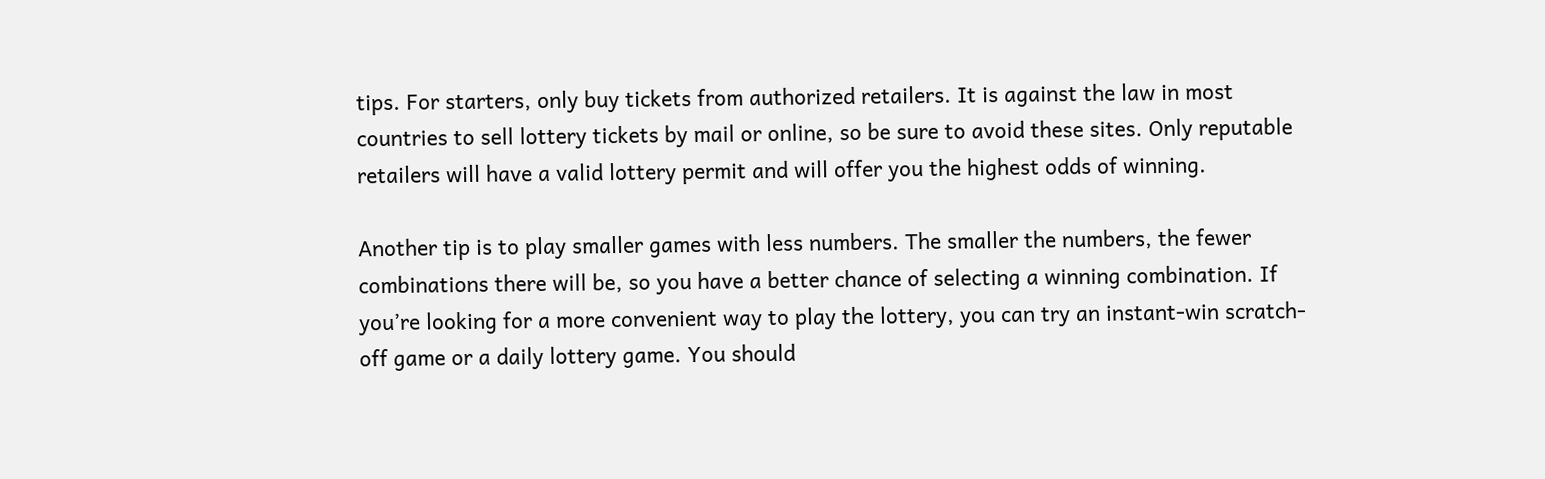tips. For starters, only buy tickets from authorized retailers. It is against the law in most countries to sell lottery tickets by mail or online, so be sure to avoid these sites. Only reputable retailers will have a valid lottery permit and will offer you the highest odds of winning.

Another tip is to play smaller games with less numbers. The smaller the numbers, the fewer combinations there will be, so you have a better chance of selecting a winning combination. If you’re looking for a more convenient way to play the lottery, you can try an instant-win scratch-off game or a daily lottery game. You should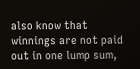also know that winnings are not paid out in one lump sum,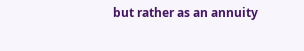but rather as an annuity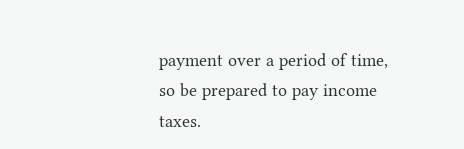payment over a period of time, so be prepared to pay income taxes.